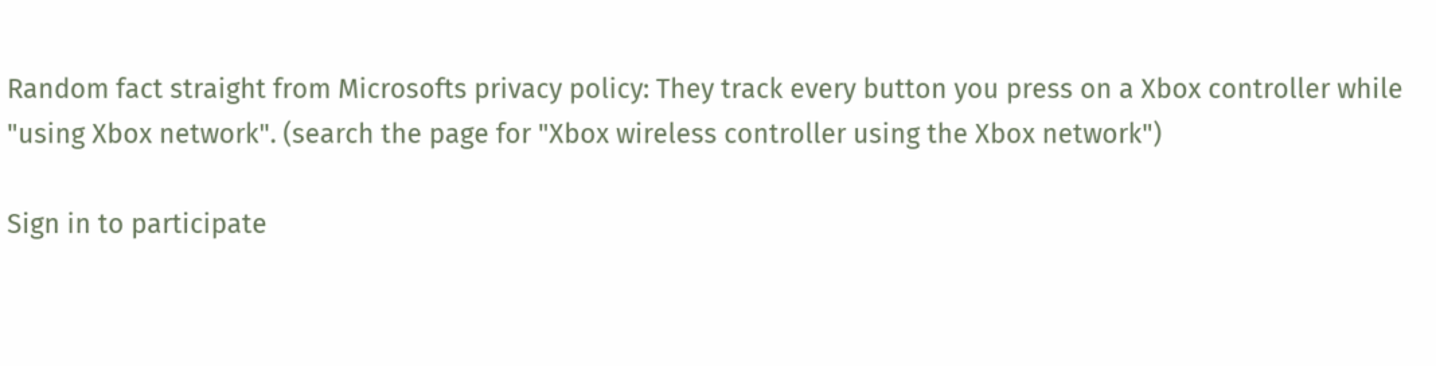Random fact straight from Microsofts privacy policy: They track every button you press on a Xbox controller while "using Xbox network". (search the page for "Xbox wireless controller using the Xbox network")

Sign in to participate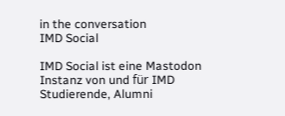in the conversation
IMD Social

IMD Social ist eine Mastodon Instanz von und für IMD Studierende, Alumni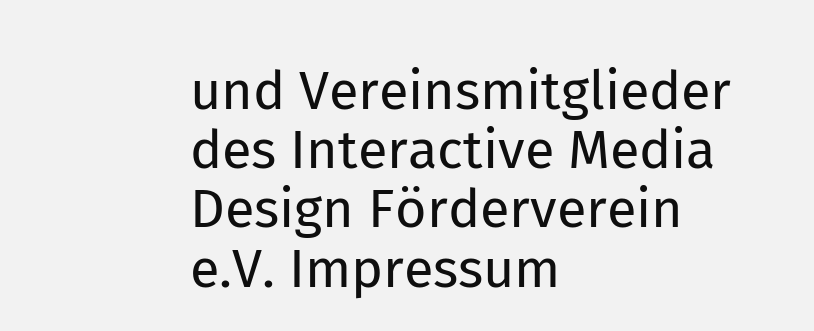und Vereinsmitglieder des Interactive Media Design Förderverein e.V. Impressum